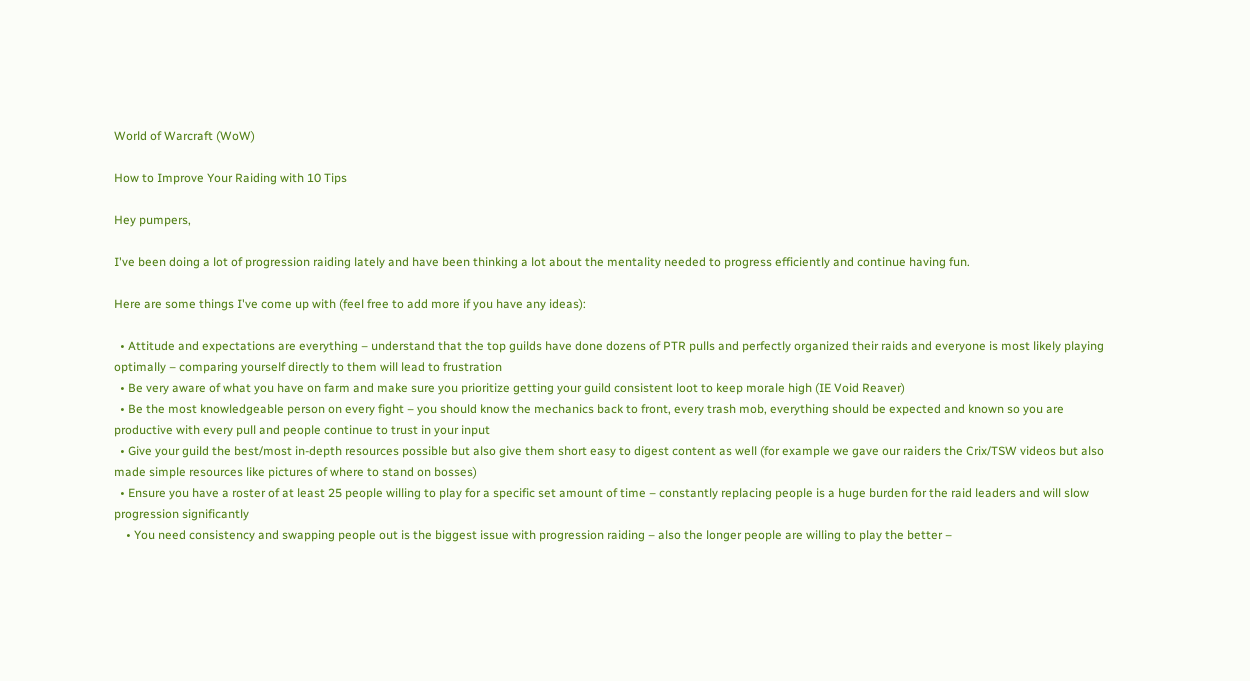World of Warcraft (WoW)

How to Improve Your Raiding with 10 Tips

Hey pumpers,

I've been doing a lot of progression raiding lately and have been thinking a lot about the mentality needed to progress efficiently and continue having fun.

Here are some things I've come up with (feel free to add more if you have any ideas):

  • Attitude and expectations are everything – understand that the top guilds have done dozens of PTR pulls and perfectly organized their raids and everyone is most likely playing optimally – comparing yourself directly to them will lead to frustration
  • Be very aware of what you have on farm and make sure you prioritize getting your guild consistent loot to keep morale high (IE Void Reaver)
  • Be the most knowledgeable person on every fight – you should know the mechanics back to front, every trash mob, everything should be expected and known so you are productive with every pull and people continue to trust in your input
  • Give your guild the best/most in-depth resources possible but also give them short easy to digest content as well (for example we gave our raiders the Crix/TSW videos but also made simple resources like pictures of where to stand on bosses)
  • Ensure you have a roster of at least 25 people willing to play for a specific set amount of time – constantly replacing people is a huge burden for the raid leaders and will slow progression significantly
    • You need consistency and swapping people out is the biggest issue with progression raiding – also the longer people are willing to play the better –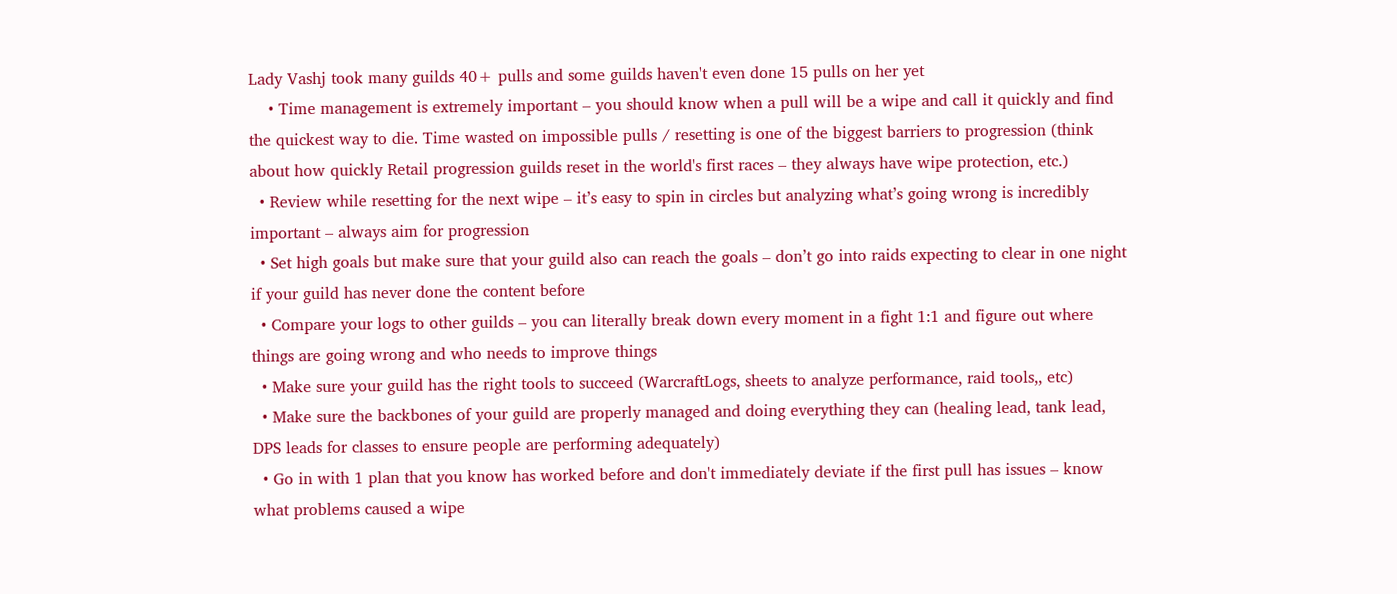Lady Vashj took many guilds 40+ pulls and some guilds haven't even done 15 pulls on her yet
    • Time management is extremely important – you should know when a pull will be a wipe and call it quickly and find the quickest way to die. Time wasted on impossible pulls / resetting is one of the biggest barriers to progression (think about how quickly Retail progression guilds reset in the world's first races – they always have wipe protection, etc.)
  • Review while resetting for the next wipe – it’s easy to spin in circles but analyzing what’s going wrong is incredibly important – always aim for progression
  • Set high goals but make sure that your guild also can reach the goals – don’t go into raids expecting to clear in one night if your guild has never done the content before
  • Compare your logs to other guilds – you can literally break down every moment in a fight 1:1 and figure out where things are going wrong and who needs to improve things
  • Make sure your guild has the right tools to succeed (WarcraftLogs, sheets to analyze performance, raid tools,, etc)
  • Make sure the backbones of your guild are properly managed and doing everything they can (healing lead, tank lead, DPS leads for classes to ensure people are performing adequately)
  • Go in with 1 plan that you know has worked before and don't immediately deviate if the first pull has issues – know what problems caused a wipe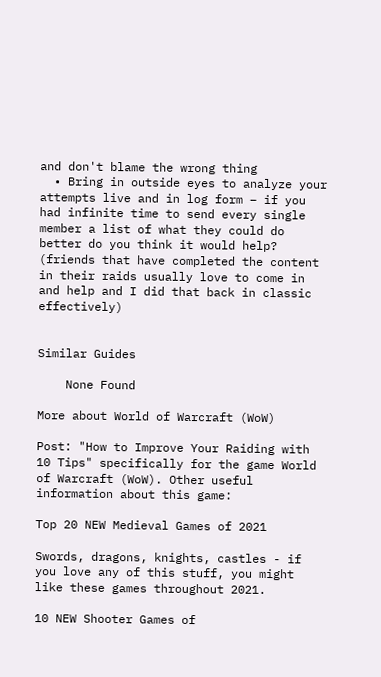and don't blame the wrong thing
  • Bring in outside eyes to analyze your attempts live and in log form – if you had infinite time to send every single member a list of what they could do better do you think it would help? (friends that have completed the content in their raids usually love to come in and help and I did that back in classic effectively)


Similar Guides

    None Found

More about World of Warcraft (WoW)

Post: "How to Improve Your Raiding with 10 Tips" specifically for the game World of Warcraft (WoW). Other useful information about this game:

Top 20 NEW Medieval Games of 2021

Swords, dragons, knights, castles - if you love any of this stuff, you might like these games throughout 2021.

10 NEW Shooter Games of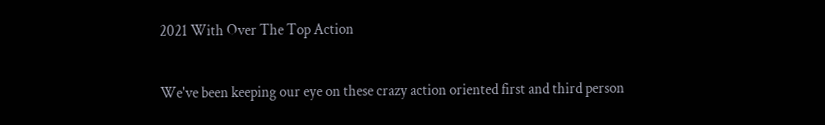2021 With Over The Top Action

We've been keeping our eye on these crazy action oriented first and third person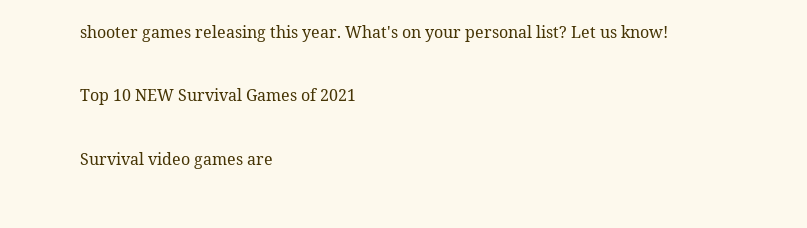shooter games releasing this year. What's on your personal list? Let us know!

Top 10 NEW Survival Games of 2021

Survival video games are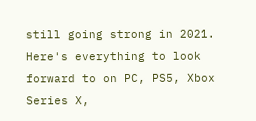still going strong in 2021. Here's everything to look forward to on PC, PS5, Xbox Series X,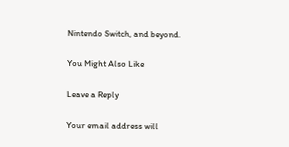Nintendo Switch, and beyond.

You Might Also Like

Leave a Reply

Your email address will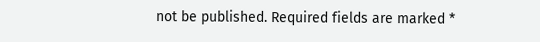not be published. Required fields are marked *